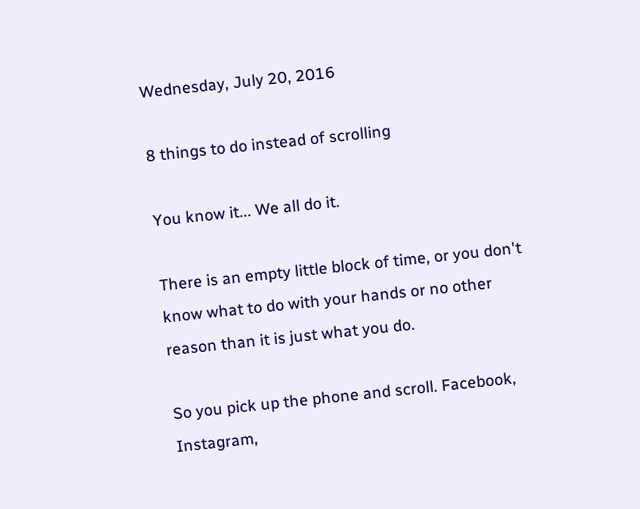Wednesday, July 20, 2016

8 things to do instead of scrolling

You know it... We all do it.

There is an empty little block of time, or you don't know what to do with your hands or no other reason than it is just what you do.

So you pick up the phone and scroll. Facebook, Instagram,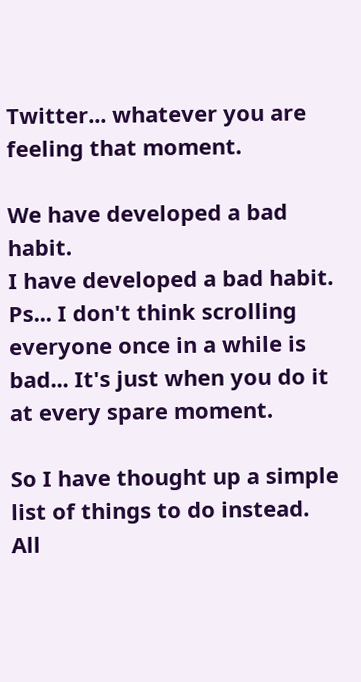Twitter... whatever you are feeling that moment.

We have developed a bad habit.
I have developed a bad habit.
Ps... I don't think scrolling everyone once in a while is bad... It's just when you do it at every spare moment.

So I have thought up a simple list of things to do instead. All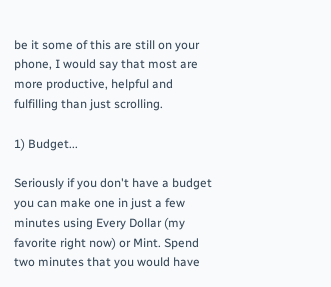be it some of this are still on your phone, I would say that most are more productive, helpful and fulfilling than just scrolling.

1) Budget...

Seriously if you don't have a budget you can make one in just a few minutes using Every Dollar (my favorite right now) or Mint. Spend two minutes that you would have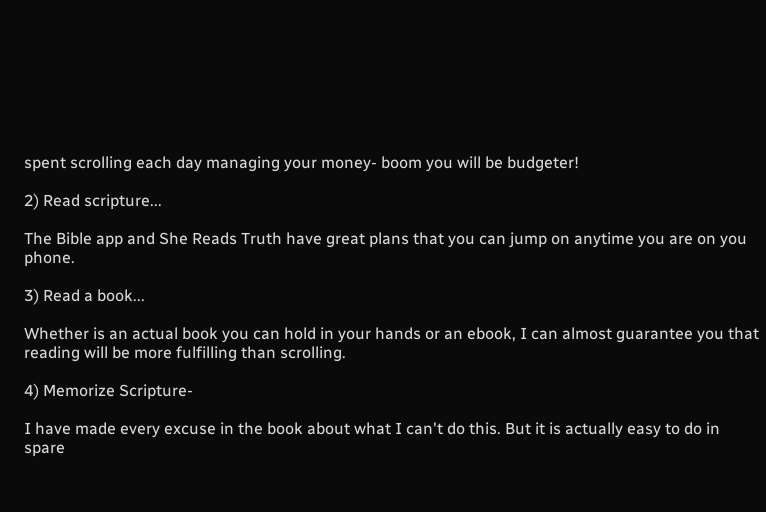spent scrolling each day managing your money- boom you will be budgeter!

2) Read scripture...

The Bible app and She Reads Truth have great plans that you can jump on anytime you are on you phone.

3) Read a book...

Whether is an actual book you can hold in your hands or an ebook, I can almost guarantee you that reading will be more fulfilling than scrolling.

4) Memorize Scripture-

I have made every excuse in the book about what I can't do this. But it is actually easy to do in spare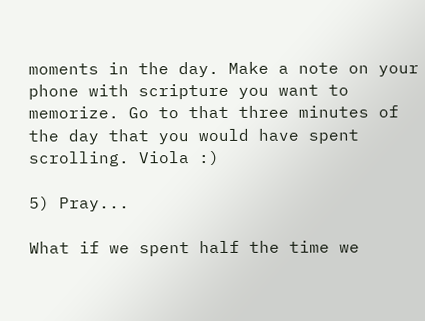moments in the day. Make a note on your phone with scripture you want to memorize. Go to that three minutes of the day that you would have spent scrolling. Viola :)

5) Pray...

What if we spent half the time we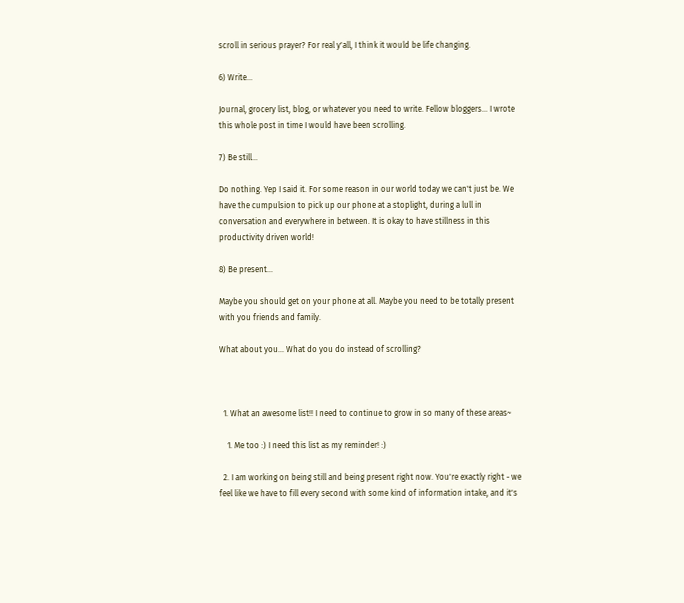scroll in serious prayer? For real y'all, I think it would be life changing.

6) Write...

Journal, grocery list, blog, or whatever you need to write. Fellow bloggers... I wrote this whole post in time I would have been scrolling.

7) Be still...

Do nothing. Yep I said it. For some reason in our world today we can't just be. We have the cumpulsion to pick up our phone at a stoplight, during a lull in conversation and everywhere in between. It is okay to have stillness in this productivity driven world!

8) Be present...

Maybe you should get on your phone at all. Maybe you need to be totally present with you friends and family.

What about you... What do you do instead of scrolling?



  1. What an awesome list!! I need to continue to grow in so many of these areas~

    1. Me too :) I need this list as my reminder! :)

  2. I am working on being still and being present right now. You're exactly right - we feel like we have to fill every second with some kind of information intake, and it's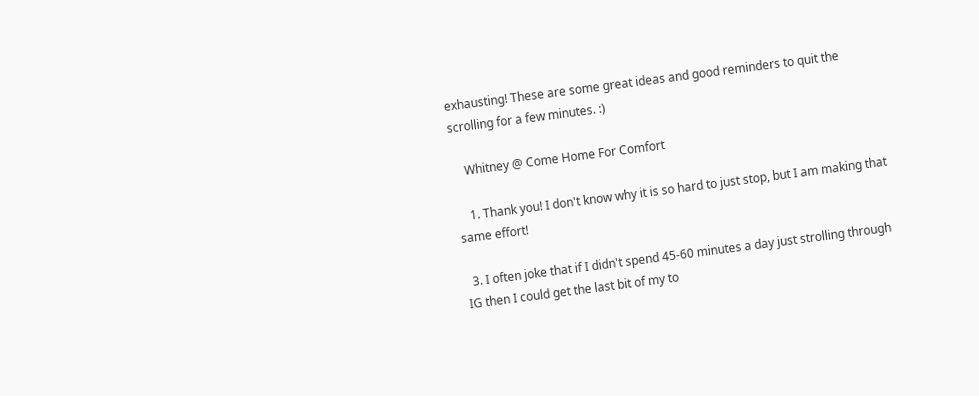exhausting! These are some great ideas and good reminders to quit the scrolling for a few minutes. :)

    Whitney @ Come Home For Comfort

    1. Thank you! I don't know why it is so hard to just stop, but I am making that same effort!

  3. I often joke that if I didn't spend 45-60 minutes a day just strolling through IG then I could get the last bit of my to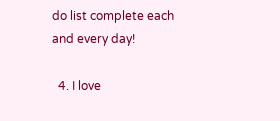do list complete each and every day!

  4. I love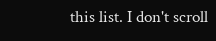this list. I don't scroll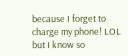because I forget to charge my phone! LOL but I know so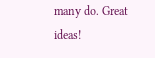many do. Great ideas!